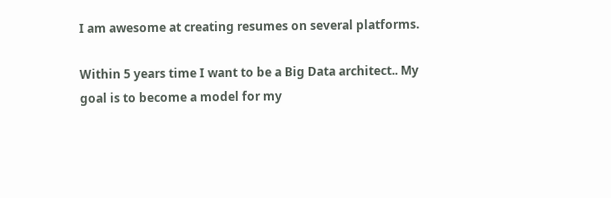I am awesome at creating resumes on several platforms.

Within 5 years time I want to be a Big Data architect.. My goal is to become a model for my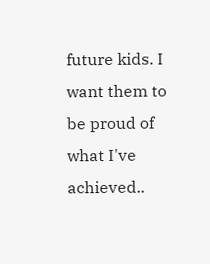future kids. I want them to be proud of what I've achieved..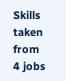Skills taken from
4 jobs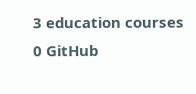3 education courses
0 GitHub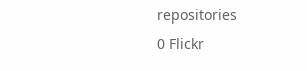repositories
0 Flickr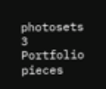photosets
3 Portfolio pieces